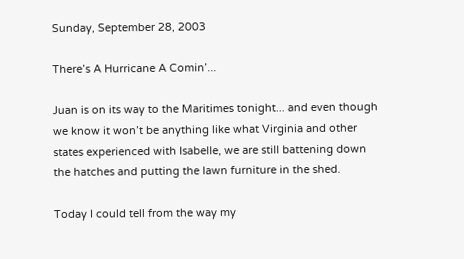Sunday, September 28, 2003

There’s A Hurricane A Comin’...

Juan is on its way to the Maritimes tonight... and even though we know it won’t be anything like what Virginia and other states experienced with Isabelle, we are still battening down the hatches and putting the lawn furniture in the shed.

Today I could tell from the way my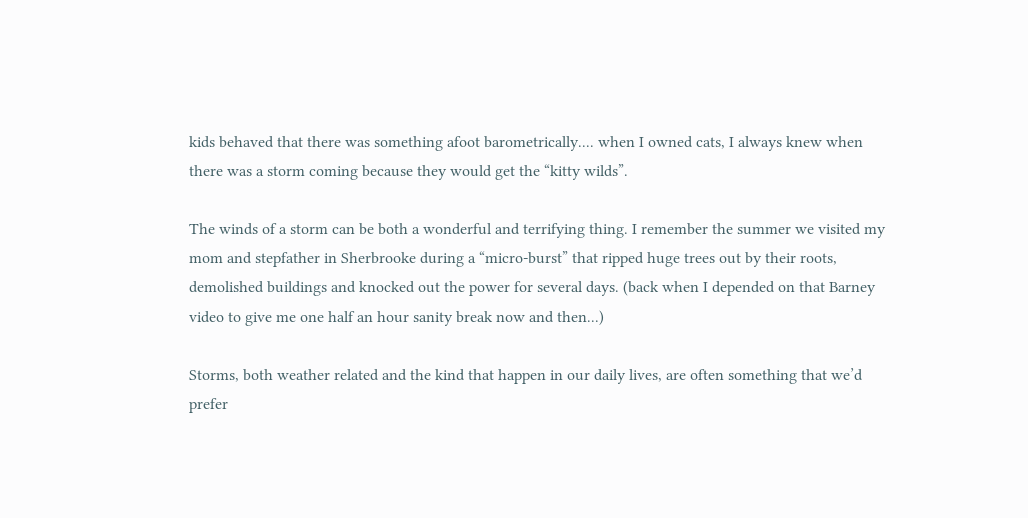kids behaved that there was something afoot barometrically.... when I owned cats, I always knew when there was a storm coming because they would get the “kitty wilds”.

The winds of a storm can be both a wonderful and terrifying thing. I remember the summer we visited my mom and stepfather in Sherbrooke during a “micro-burst” that ripped huge trees out by their roots, demolished buildings and knocked out the power for several days. (back when I depended on that Barney video to give me one half an hour sanity break now and then...)

Storms, both weather related and the kind that happen in our daily lives, are often something that we’d prefer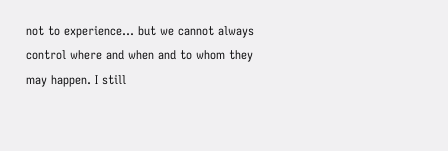not to experience... but we cannot always control where and when and to whom they may happen. I still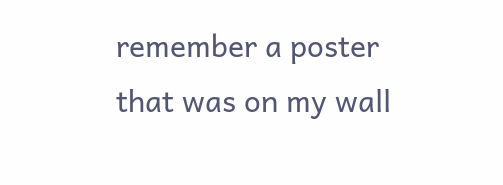remember a poster that was on my wall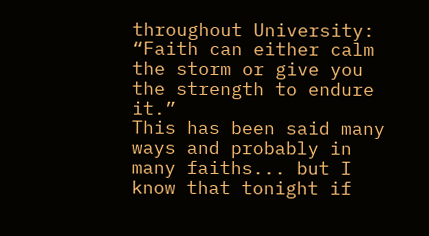throughout University: “Faith can either calm the storm or give you the strength to endure it.”
This has been said many ways and probably in many faiths... but I know that tonight if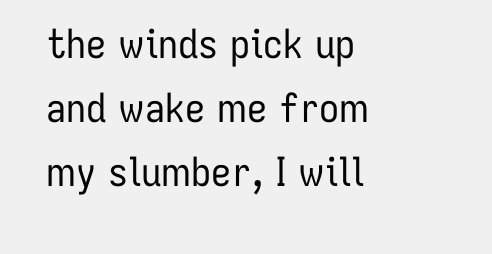the winds pick up and wake me from my slumber, I will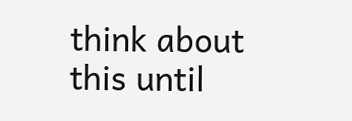think about this until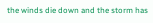the winds die down and the storm has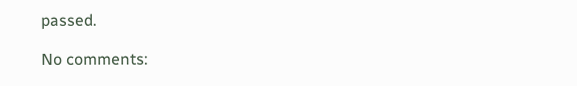passed.

No comments: